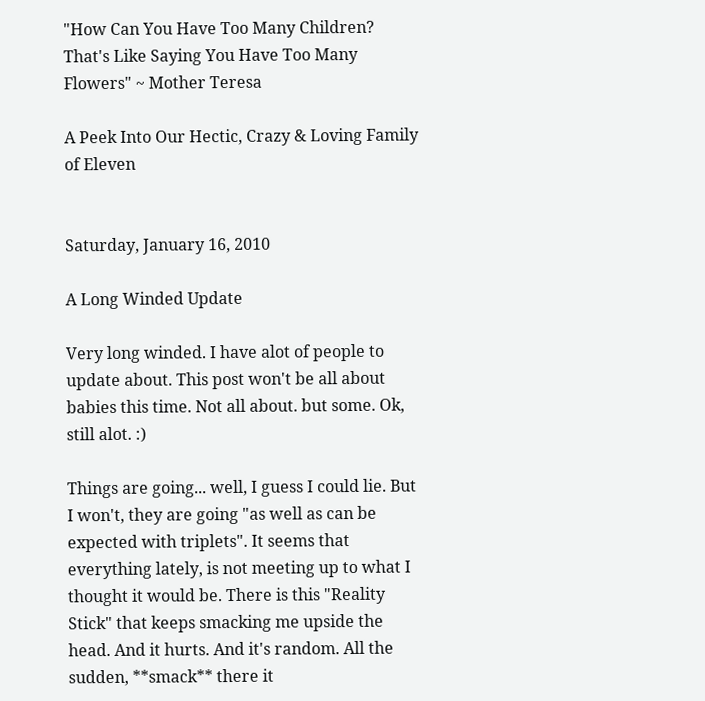"How Can You Have Too Many Children? That's Like Saying You Have Too Many Flowers" ~ Mother Teresa

A Peek Into Our Hectic, Crazy & Loving Family of Eleven


Saturday, January 16, 2010

A Long Winded Update

Very long winded. I have alot of people to update about. This post won't be all about babies this time. Not all about. but some. Ok, still alot. :)

Things are going... well, I guess I could lie. But I won't, they are going "as well as can be expected with triplets". It seems that everything lately, is not meeting up to what I thought it would be. There is this "Reality Stick" that keeps smacking me upside the head. And it hurts. And it's random. All the sudden, **smack** there it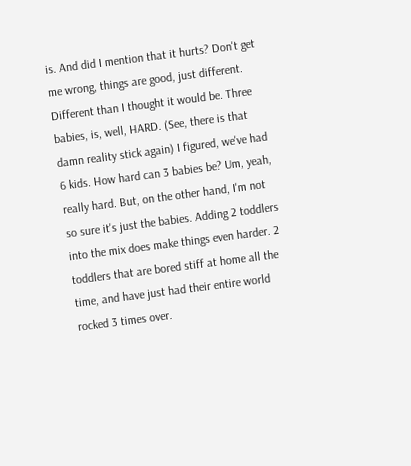is. And did I mention that it hurts? Don't get me wrong, things are good, just different. Different than I thought it would be. Three babies, is, well, HARD. (See, there is that damn reality stick again) I figured, we've had 6 kids. How hard can 3 babies be? Um, yeah, really hard. But, on the other hand, I'm not so sure it's just the babies. Adding 2 toddlers into the mix does make things even harder. 2 toddlers that are bored stiff at home all the time, and have just had their entire world rocked 3 times over.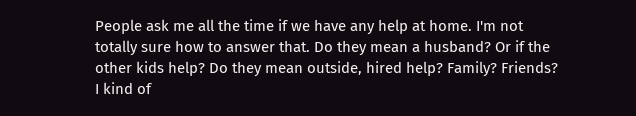People ask me all the time if we have any help at home. I'm not totally sure how to answer that. Do they mean a husband? Or if the other kids help? Do they mean outside, hired help? Family? Friends? I kind of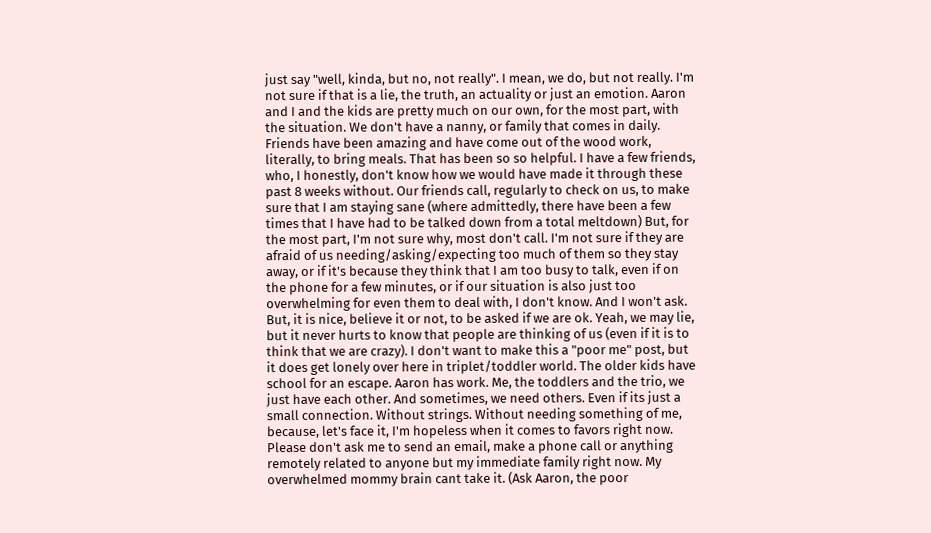just say "well, kinda, but no, not really". I mean, we do, but not really. I'm not sure if that is a lie, the truth, an actuality or just an emotion. Aaron and I and the kids are pretty much on our own, for the most part, with the situation. We don't have a nanny, or family that comes in daily. Friends have been amazing and have come out of the wood work, literally, to bring meals. That has been so so helpful. I have a few friends, who, I honestly, don't know how we would have made it through these past 8 weeks without. Our friends call, regularly to check on us, to make sure that I am staying sane (where admittedly, there have been a few times that I have had to be talked down from a total meltdown) But, for the most part, I'm not sure why, most don't call. I'm not sure if they are afraid of us needing/asking/expecting too much of them so they stay away, or if it's because they think that I am too busy to talk, even if on the phone for a few minutes, or if our situation is also just too overwhelming for even them to deal with, I don't know. And I won't ask. But, it is nice, believe it or not, to be asked if we are ok. Yeah, we may lie, but it never hurts to know that people are thinking of us (even if it is to think that we are crazy). I don't want to make this a "poor me" post, but it does get lonely over here in triplet/toddler world. The older kids have school for an escape. Aaron has work. Me, the toddlers and the trio, we just have each other. And sometimes, we need others. Even if its just a small connection. Without strings. Without needing something of me, because, let's face it, I'm hopeless when it comes to favors right now. Please don't ask me to send an email, make a phone call or anything remotely related to anyone but my immediate family right now. My overwhelmed mommy brain cant take it. (Ask Aaron, the poor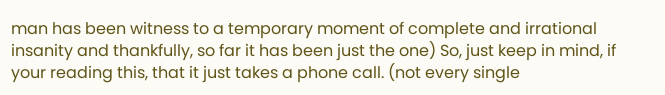man has been witness to a temporary moment of complete and irrational insanity and thankfully, so far it has been just the one) So, just keep in mind, if your reading this, that it just takes a phone call. (not every single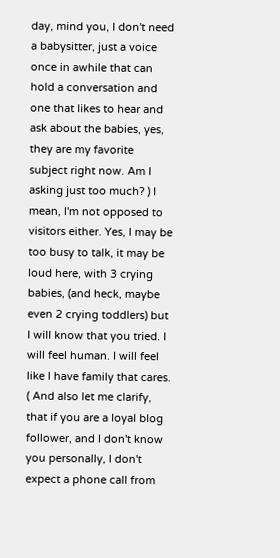day, mind you, I don't need a babysitter, just a voice once in awhile that can hold a conversation and one that likes to hear and ask about the babies, yes, they are my favorite subject right now. Am I asking just too much? ) I mean, I'm not opposed to visitors either. Yes, I may be too busy to talk, it may be loud here, with 3 crying babies, (and heck, maybe even 2 crying toddlers) but I will know that you tried. I will feel human. I will feel like I have family that cares.
( And also let me clarify, that if you are a loyal blog follower, and I don't know you personally, I don't expect a phone call from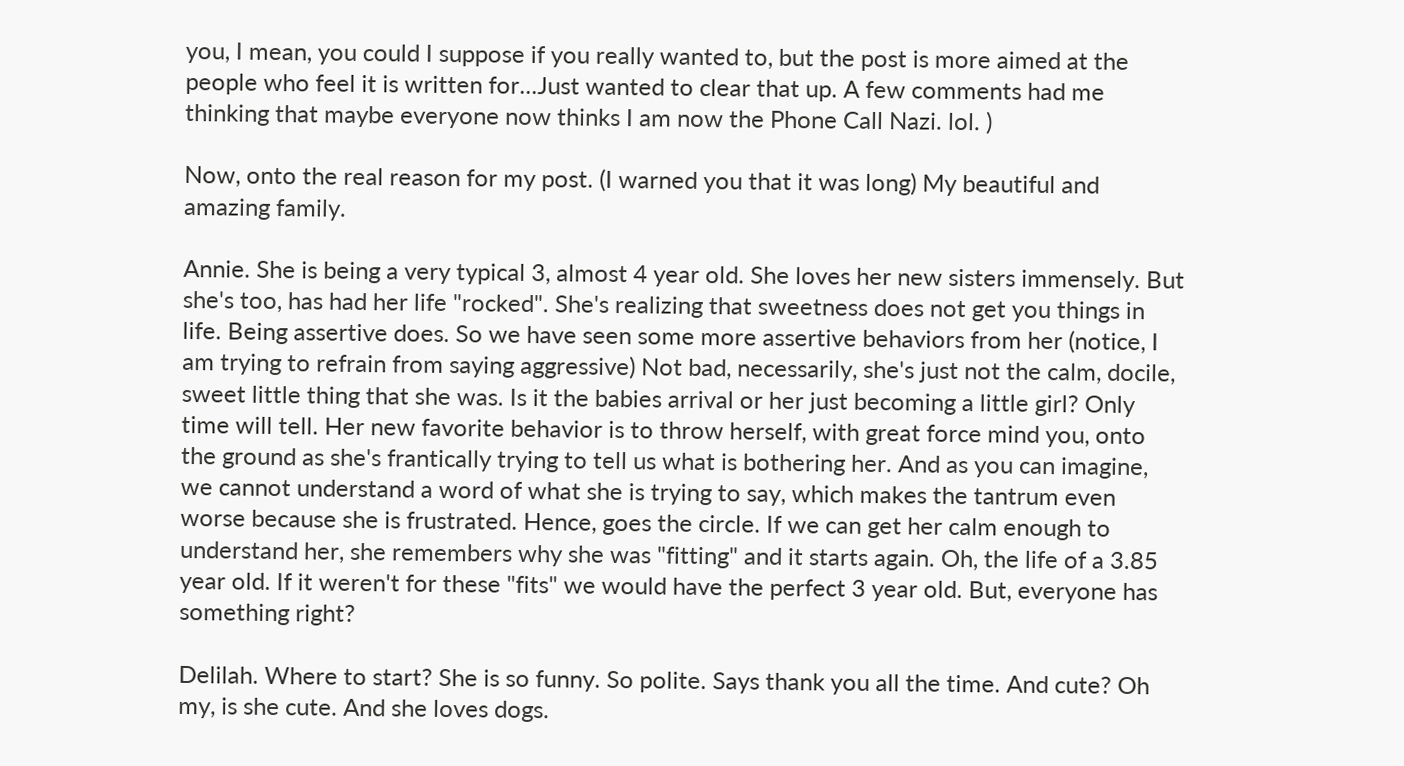you, I mean, you could I suppose if you really wanted to, but the post is more aimed at the people who feel it is written for...Just wanted to clear that up. A few comments had me thinking that maybe everyone now thinks I am now the Phone Call Nazi. lol. )

Now, onto the real reason for my post. (I warned you that it was long) My beautiful and amazing family.

Annie. She is being a very typical 3, almost 4 year old. She loves her new sisters immensely. But she's too, has had her life "rocked". She's realizing that sweetness does not get you things in life. Being assertive does. So we have seen some more assertive behaviors from her (notice, I am trying to refrain from saying aggressive) Not bad, necessarily, she's just not the calm, docile, sweet little thing that she was. Is it the babies arrival or her just becoming a little girl? Only time will tell. Her new favorite behavior is to throw herself, with great force mind you, onto the ground as she's frantically trying to tell us what is bothering her. And as you can imagine, we cannot understand a word of what she is trying to say, which makes the tantrum even worse because she is frustrated. Hence, goes the circle. If we can get her calm enough to understand her, she remembers why she was "fitting" and it starts again. Oh, the life of a 3.85 year old. If it weren't for these "fits" we would have the perfect 3 year old. But, everyone has something right?

Delilah. Where to start? She is so funny. So polite. Says thank you all the time. And cute? Oh my, is she cute. And she loves dogs.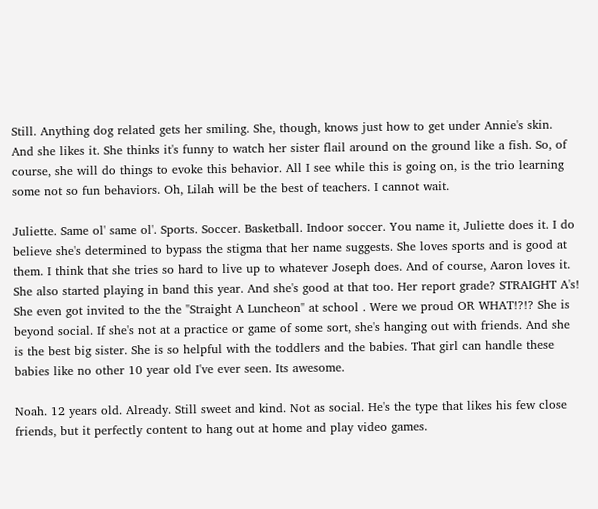Still. Anything dog related gets her smiling. She, though, knows just how to get under Annie's skin. And she likes it. She thinks it's funny to watch her sister flail around on the ground like a fish. So, of course, she will do things to evoke this behavior. All I see while this is going on, is the trio learning some not so fun behaviors. Oh, Lilah will be the best of teachers. I cannot wait.

Juliette. Same ol' same ol'. Sports. Soccer. Basketball. Indoor soccer. You name it, Juliette does it. I do believe she's determined to bypass the stigma that her name suggests. She loves sports and is good at them. I think that she tries so hard to live up to whatever Joseph does. And of course, Aaron loves it. She also started playing in band this year. And she's good at that too. Her report grade? STRAIGHT A's! She even got invited to the the "Straight A Luncheon" at school . Were we proud OR WHAT!?!? She is beyond social. If she's not at a practice or game of some sort, she's hanging out with friends. And she is the best big sister. She is so helpful with the toddlers and the babies. That girl can handle these babies like no other 10 year old I've ever seen. Its awesome.

Noah. 12 years old. Already. Still sweet and kind. Not as social. He's the type that likes his few close friends, but it perfectly content to hang out at home and play video games.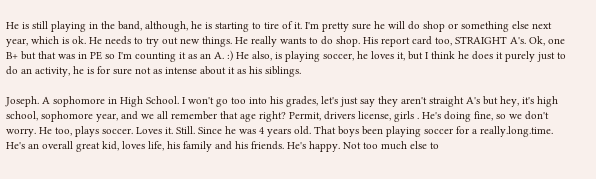He is still playing in the band, although, he is starting to tire of it. I'm pretty sure he will do shop or something else next year, which is ok. He needs to try out new things. He really wants to do shop. His report card too, STRAIGHT A's. Ok, one B+ but that was in PE so I'm counting it as an A. :) He also, is playing soccer, he loves it, but I think he does it purely just to do an activity, he is for sure not as intense about it as his siblings.

Joseph. A sophomore in High School. I won't go too into his grades, let's just say they aren't straight A's but hey, it's high school, sophomore year, and we all remember that age right? Permit, drivers license, girls . He's doing fine, so we don't worry. He too, plays soccer. Loves it. Still. Since he was 4 years old. That boys been playing soccer for a really.long.time. He's an overall great kid, loves life, his family and his friends. He's happy. Not too much else to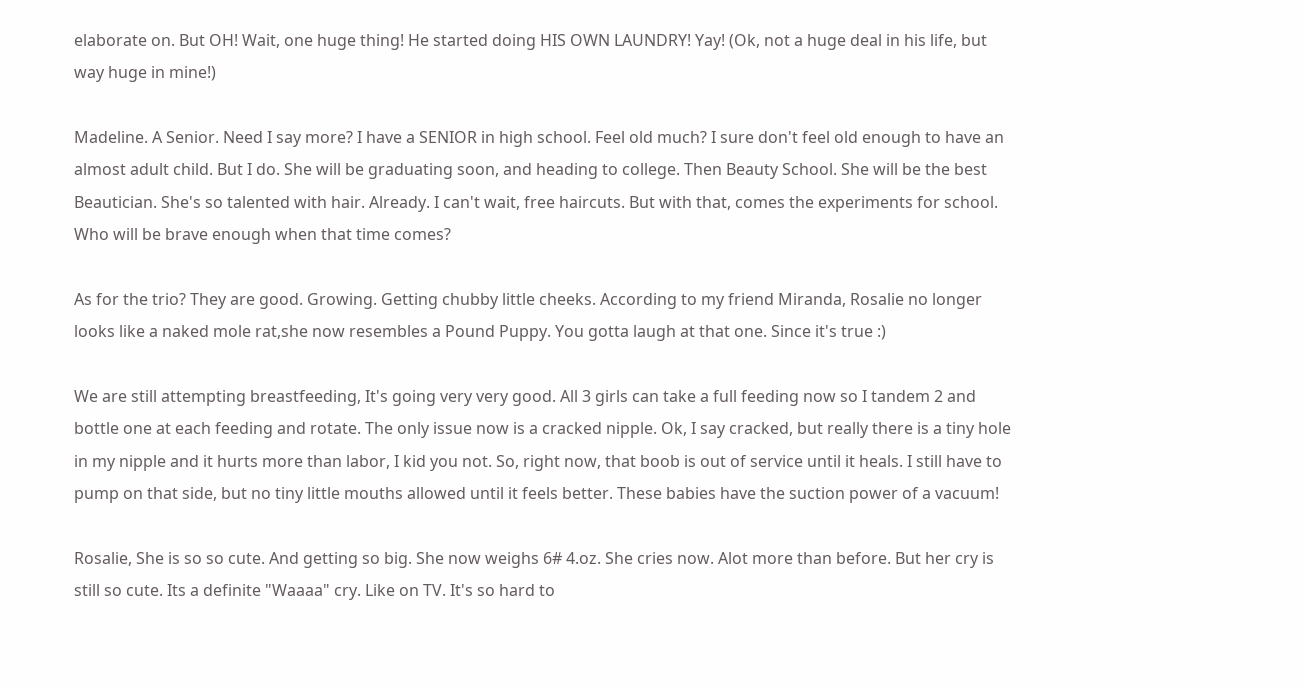elaborate on. But OH! Wait, one huge thing! He started doing HIS OWN LAUNDRY! Yay! (Ok, not a huge deal in his life, but way huge in mine!)

Madeline. A Senior. Need I say more? I have a SENIOR in high school. Feel old much? I sure don't feel old enough to have an almost adult child. But I do. She will be graduating soon, and heading to college. Then Beauty School. She will be the best Beautician. She's so talented with hair. Already. I can't wait, free haircuts. But with that, comes the experiments for school. Who will be brave enough when that time comes?

As for the trio? They are good. Growing. Getting chubby little cheeks. According to my friend Miranda, Rosalie no longer looks like a naked mole rat,she now resembles a Pound Puppy. You gotta laugh at that one. Since it's true :)

We are still attempting breastfeeding, It's going very very good. All 3 girls can take a full feeding now so I tandem 2 and bottle one at each feeding and rotate. The only issue now is a cracked nipple. Ok, I say cracked, but really there is a tiny hole in my nipple and it hurts more than labor, I kid you not. So, right now, that boob is out of service until it heals. I still have to pump on that side, but no tiny little mouths allowed until it feels better. These babies have the suction power of a vacuum!

Rosalie, She is so so cute. And getting so big. She now weighs 6# 4.oz. She cries now. Alot more than before. But her cry is still so cute. Its a definite "Waaaa" cry. Like on TV. It's so hard to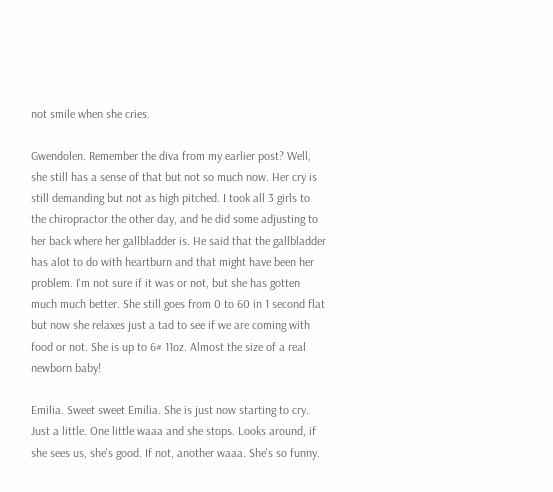not smile when she cries.

Gwendolen. Remember the diva from my earlier post? Well, she still has a sense of that but not so much now. Her cry is still demanding but not as high pitched. I took all 3 girls to the chiropractor the other day, and he did some adjusting to her back where her gallbladder is. He said that the gallbladder has alot to do with heartburn and that might have been her problem. I'm not sure if it was or not, but she has gotten much much better. She still goes from 0 to 60 in 1 second flat but now she relaxes just a tad to see if we are coming with food or not. She is up to 6# 11oz. Almost the size of a real newborn baby!

Emilia. Sweet sweet Emilia. She is just now starting to cry. Just a little. One little waaa and she stops. Looks around, if she sees us, she's good. If not, another waaa. She's so funny.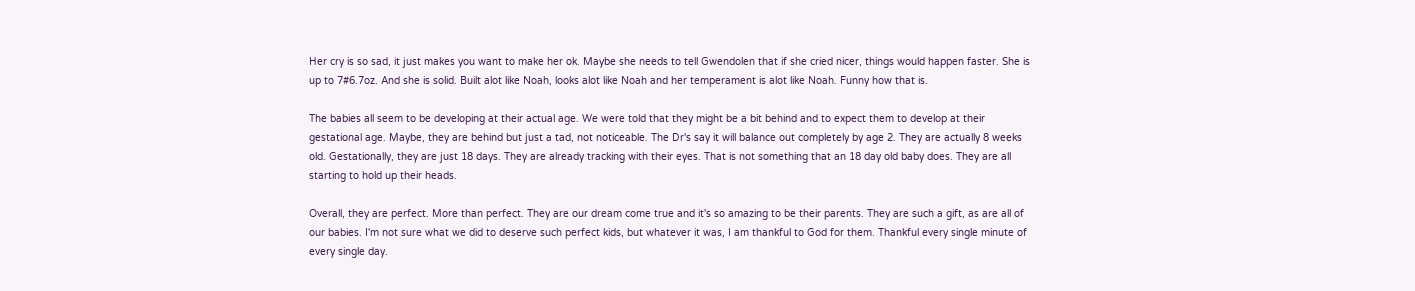Her cry is so sad, it just makes you want to make her ok. Maybe she needs to tell Gwendolen that if she cried nicer, things would happen faster. She is up to 7#6.7oz. And she is solid. Built alot like Noah, looks alot like Noah and her temperament is alot like Noah. Funny how that is.

The babies all seem to be developing at their actual age. We were told that they might be a bit behind and to expect them to develop at their gestational age. Maybe, they are behind but just a tad, not noticeable. The Dr's say it will balance out completely by age 2. They are actually 8 weeks old. Gestationally, they are just 18 days. They are already tracking with their eyes. That is not something that an 18 day old baby does. They are all starting to hold up their heads.

Overall, they are perfect. More than perfect. They are our dream come true and it's so amazing to be their parents. They are such a gift, as are all of our babies. I'm not sure what we did to deserve such perfect kids, but whatever it was, I am thankful to God for them. Thankful every single minute of every single day.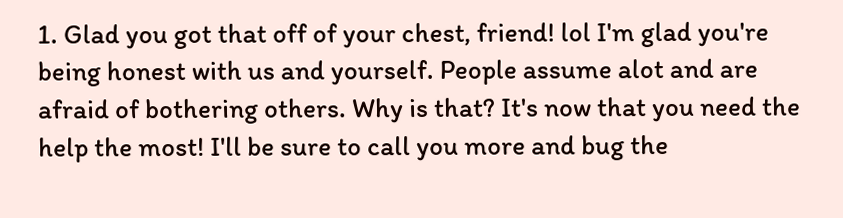1. Glad you got that off of your chest, friend! lol I'm glad you're being honest with us and yourself. People assume alot and are afraid of bothering others. Why is that? It's now that you need the help the most! I'll be sure to call you more and bug the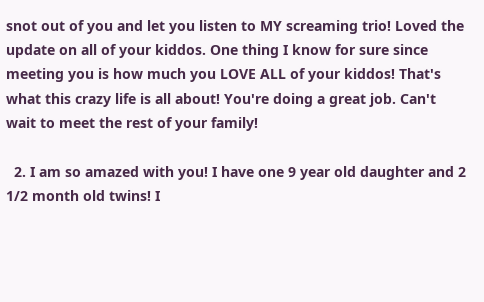snot out of you and let you listen to MY screaming trio! Loved the update on all of your kiddos. One thing I know for sure since meeting you is how much you LOVE ALL of your kiddos! That's what this crazy life is all about! You're doing a great job. Can't wait to meet the rest of your family!

  2. I am so amazed with you! I have one 9 year old daughter and 2 1/2 month old twins! I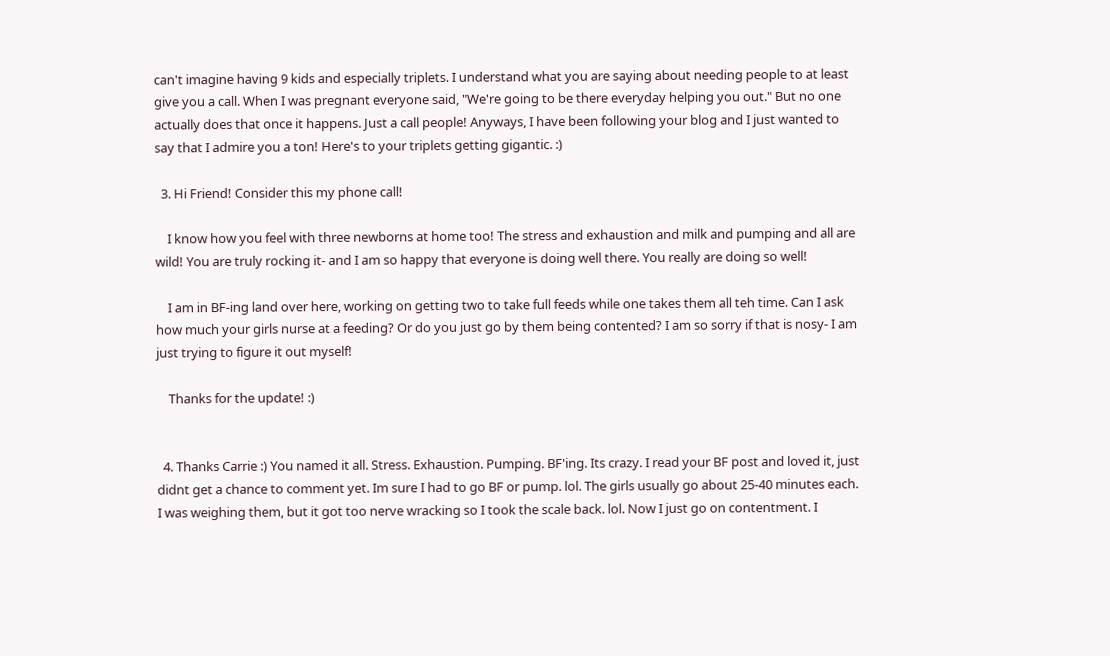can't imagine having 9 kids and especially triplets. I understand what you are saying about needing people to at least give you a call. When I was pregnant everyone said, "We're going to be there everyday helping you out." But no one actually does that once it happens. Just a call people! Anyways, I have been following your blog and I just wanted to say that I admire you a ton! Here's to your triplets getting gigantic. :)

  3. Hi Friend! Consider this my phone call!

    I know how you feel with three newborns at home too! The stress and exhaustion and milk and pumping and all are wild! You are truly rocking it- and I am so happy that everyone is doing well there. You really are doing so well!

    I am in BF-ing land over here, working on getting two to take full feeds while one takes them all teh time. Can I ask how much your girls nurse at a feeding? Or do you just go by them being contented? I am so sorry if that is nosy- I am just trying to figure it out myself!

    Thanks for the update! :)


  4. Thanks Carrie :) You named it all. Stress. Exhaustion. Pumping. BF'ing. Its crazy. I read your BF post and loved it, just didnt get a chance to comment yet. Im sure I had to go BF or pump. lol. The girls usually go about 25-40 minutes each. I was weighing them, but it got too nerve wracking so I took the scale back. lol. Now I just go on contentment. I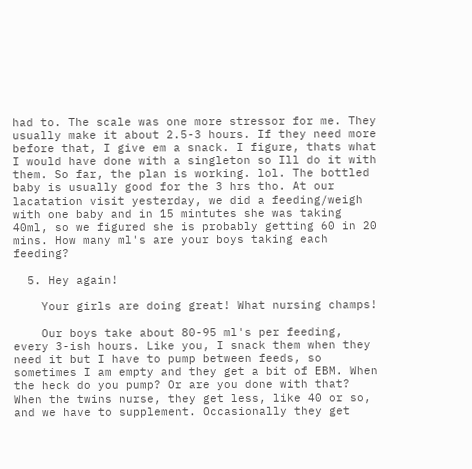had to. The scale was one more stressor for me. They usually make it about 2.5-3 hours. If they need more before that, I give em a snack. I figure, thats what I would have done with a singleton so Ill do it with them. So far, the plan is working. lol. The bottled baby is usually good for the 3 hrs tho. At our lacatation visit yesterday, we did a feeding/weigh with one baby and in 15 mintutes she was taking 40ml, so we figured she is probably getting 60 in 20 mins. How many ml's are your boys taking each feeding?

  5. Hey again!

    Your girls are doing great! What nursing champs!

    Our boys take about 80-95 ml's per feeding, every 3-ish hours. Like you, I snack them when they need it but I have to pump between feeds, so sometimes I am empty and they get a bit of EBM. When the heck do you pump? Or are you done with that? When the twins nurse, they get less, like 40 or so, and we have to supplement. Occasionally they get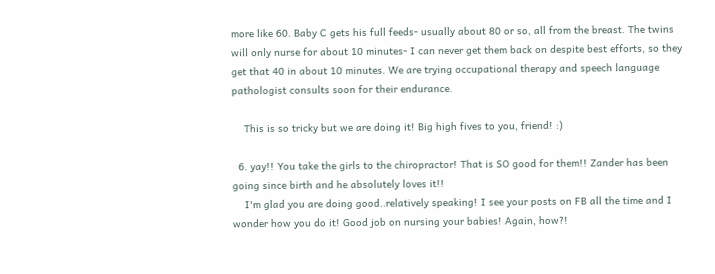more like 60. Baby C gets his full feeds- usually about 80 or so, all from the breast. The twins will only nurse for about 10 minutes- I can never get them back on despite best efforts, so they get that 40 in about 10 minutes. We are trying occupational therapy and speech language pathologist consults soon for their endurance.

    This is so tricky but we are doing it! Big high fives to you, friend! :)

  6. yay!! You take the girls to the chiropractor! That is SO good for them!! Zander has been going since birth and he absolutely loves it!!
    I'm glad you are doing good..relatively speaking! I see your posts on FB all the time and I wonder how you do it! Good job on nursing your babies! Again, how?!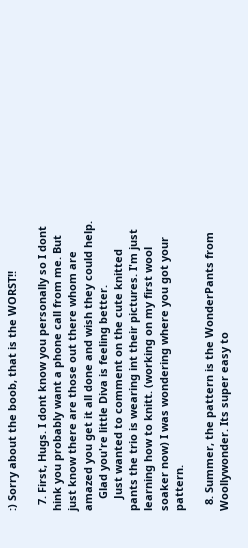:) Sorry about the boob, that is the WORST!!

  7. First, Hugs. I dont know you personally so I dont hink you probably want a phone call from me. But just know there are those out there whom are amazed you get it all done and wish they could help.
    Glad you're little Diva is feeling better.
    Just wanted to comment on the cute knitted pants the trio is wearing int their pictures. I'm just learning how to knitt. (working on my first wool soaker now) I was wondering where you got your pattern.

  8. Summer, the pattern is the WonderPants from Woollywonder. Its super easy to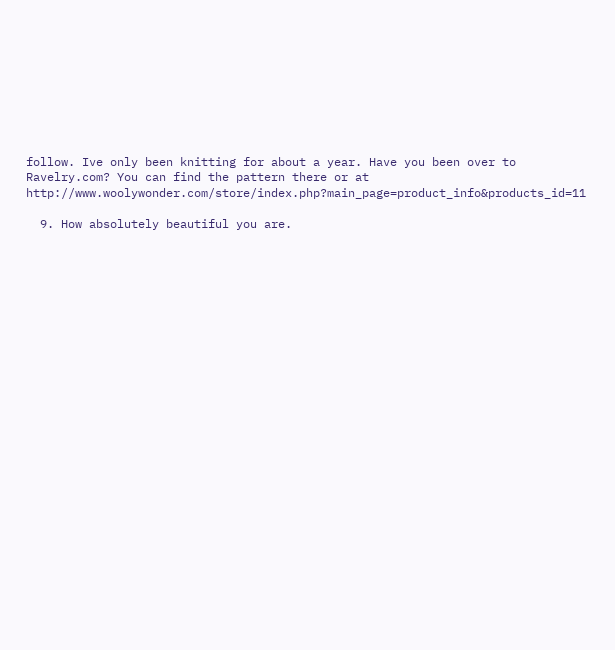follow. Ive only been knitting for about a year. Have you been over to Ravelry.com? You can find the pattern there or at http://www.woolywonder.com/store/index.php?main_page=product_info&products_id=11

  9. How absolutely beautiful you are.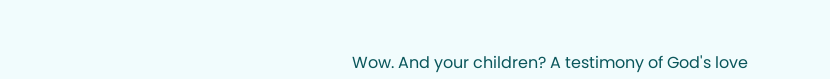Wow. And your children? A testimony of God's love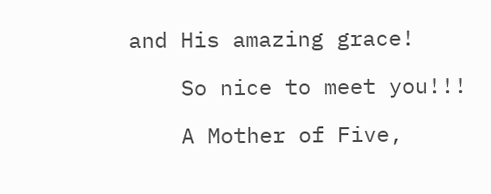and His amazing grace!

    So nice to meet you!!!

    A Mother of Five,